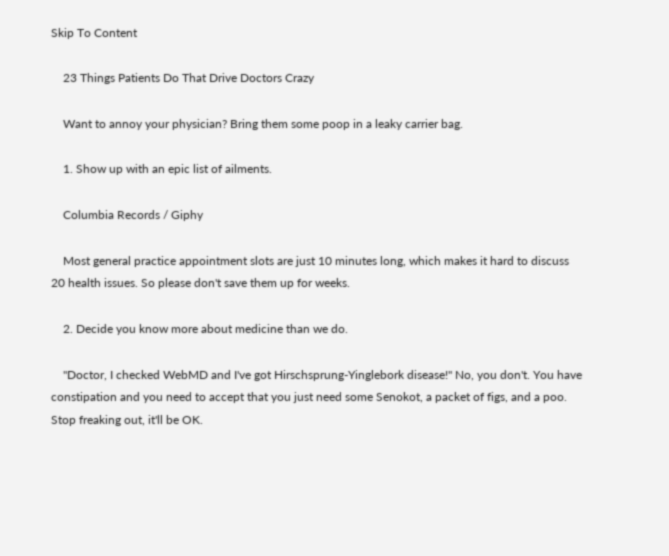Skip To Content

    23 Things Patients Do That Drive Doctors Crazy

    Want to annoy your physician? Bring them some poop in a leaky carrier bag.

    1. Show up with an epic list of ailments.

    Columbia Records / Giphy

    Most general practice appointment slots are just 10 minutes long, which makes it hard to discuss 20 health issues. So please don't save them up for weeks.

    2. Decide you know more about medicine than we do.

    "Doctor, I checked WebMD and I've got Hirschsprung-Yinglebork disease!" No, you don't. You have constipation and you need to accept that you just need some Senokot, a packet of figs, and a poo. Stop freaking out, it'll be OK.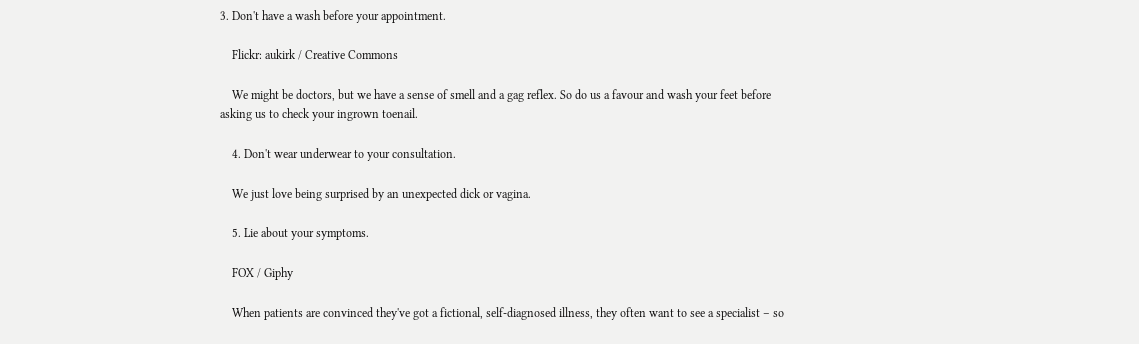3. Don't have a wash before your appointment.

    Flickr: aukirk / Creative Commons

    We might be doctors, but we have a sense of smell and a gag reflex. So do us a favour and wash your feet before asking us to check your ingrown toenail.

    4. Don't wear underwear to your consultation.

    We just love being surprised by an unexpected dick or vagina.

    5. Lie about your symptoms.

    FOX / Giphy

    When patients are convinced they've got a fictional, self-diagnosed illness, they often want to see a specialist – so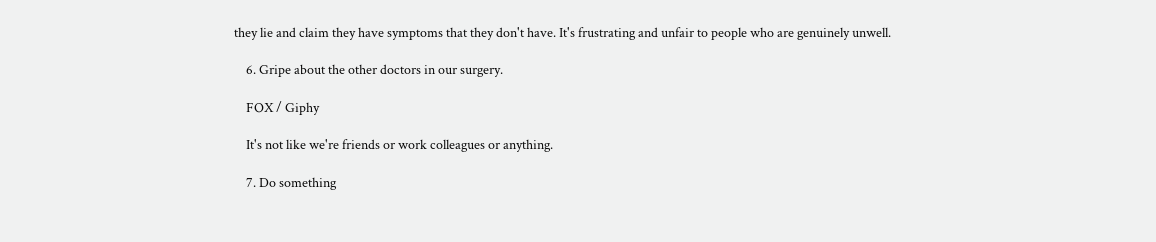they lie and claim they have symptoms that they don't have. It's frustrating and unfair to people who are genuinely unwell.

    6. Gripe about the other doctors in our surgery.

    FOX / Giphy

    It's not like we're friends or work colleagues or anything.

    7. Do something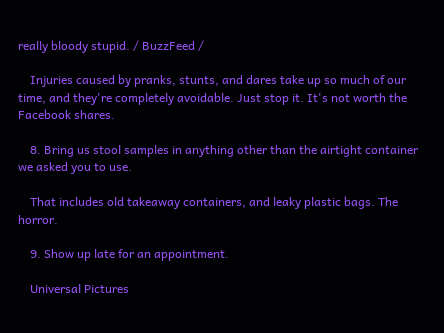really bloody stupid. / BuzzFeed /

    Injuries caused by pranks, stunts, and dares take up so much of our time, and they're completely avoidable. Just stop it. It's not worth the Facebook shares.

    8. Bring us stool samples in anything other than the airtight container we asked you to use.

    That includes old takeaway containers, and leaky plastic bags. The horror.

    9. Show up late for an appointment.

    Universal Pictures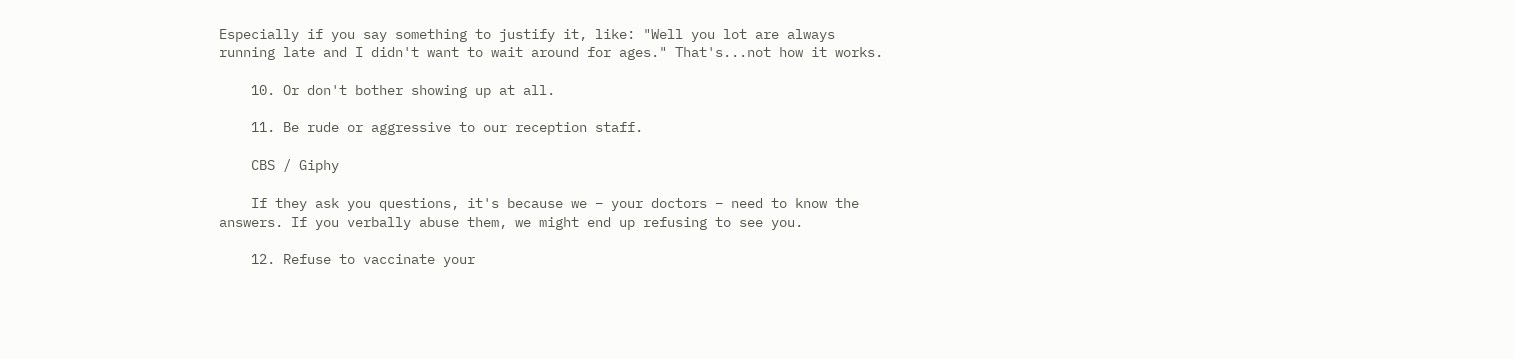Especially if you say something to justify it, like: "Well you lot are always running late and I didn't want to wait around for ages." That's...not how it works.

    10. Or don't bother showing up at all.

    11. Be rude or aggressive to our reception staff.

    CBS / Giphy

    If they ask you questions, it's because we – your doctors – need to know the answers. If you verbally abuse them, we might end up refusing to see you.

    12. Refuse to vaccinate your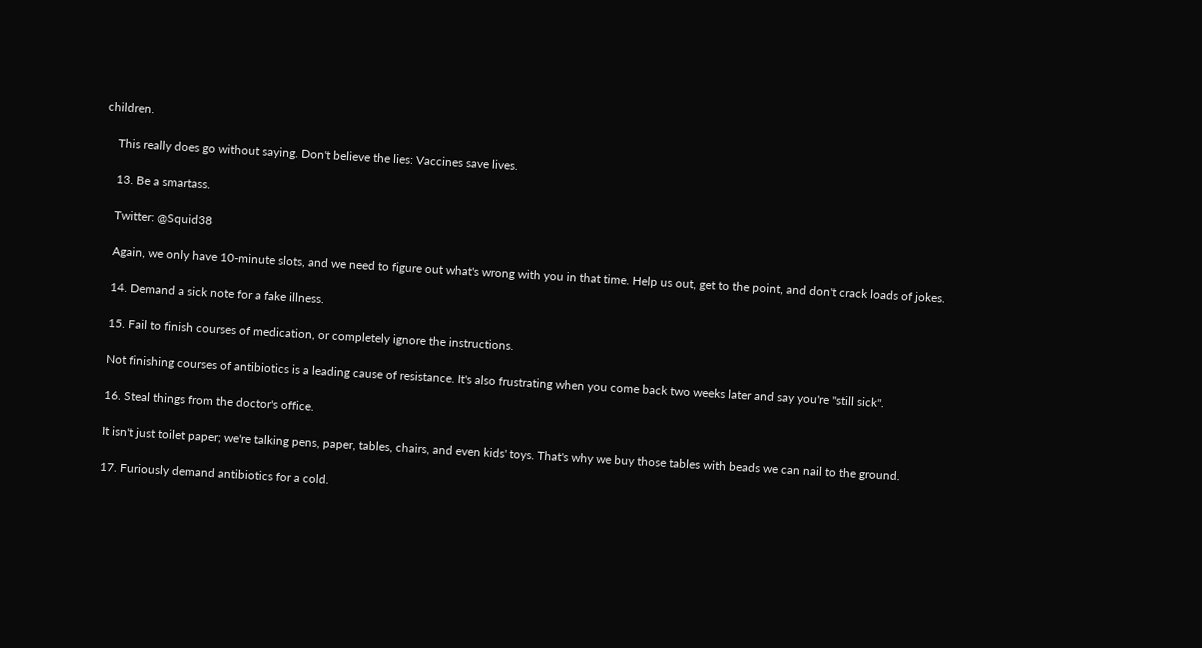children.

    This really does go without saying. Don't believe the lies: Vaccines save lives.

    13. Be a smartass.

    Twitter: @Squid38

    Again, we only have 10-minute slots, and we need to figure out what's wrong with you in that time. Help us out, get to the point, and don't crack loads of jokes.

    14. Demand a sick note for a fake illness.

    15. Fail to finish courses of medication, or completely ignore the instructions.

    Not finishing courses of antibiotics is a leading cause of resistance. It's also frustrating when you come back two weeks later and say you're "still sick".

    16. Steal things from the doctor's office.

    It isn't just toilet paper; we're talking pens, paper, tables, chairs, and even kids' toys. That's why we buy those tables with beads we can nail to the ground.

    17. Furiously demand antibiotics for a cold.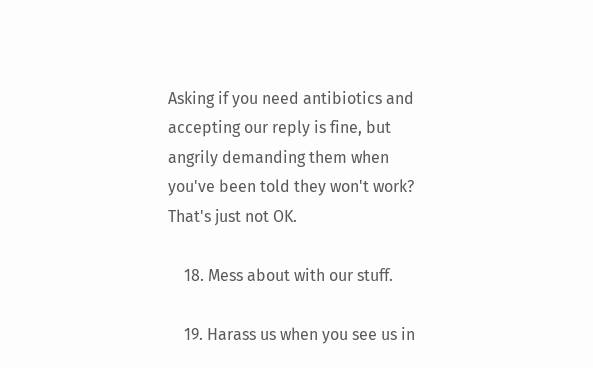Asking if you need antibiotics and accepting our reply is fine, but angrily demanding them when you've been told they won't work? That's just not OK.

    18. Mess about with our stuff.

    19. Harass us when you see us in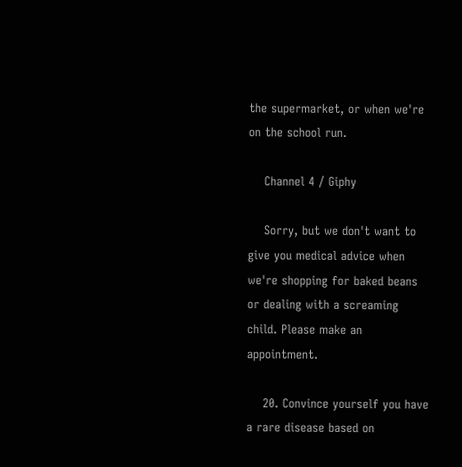the supermarket, or when we're on the school run.

    Channel 4 / Giphy

    Sorry, but we don't want to give you medical advice when we're shopping for baked beans or dealing with a screaming child. Please make an appointment.

    20. Convince yourself you have a rare disease based on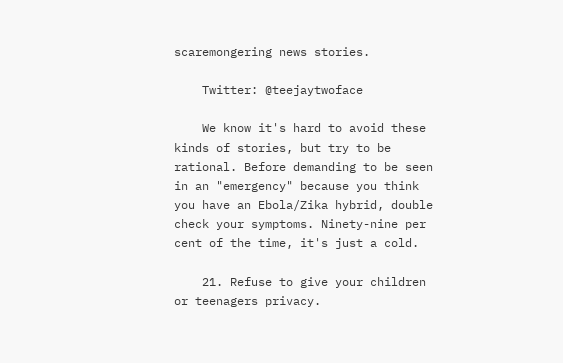scaremongering news stories.

    Twitter: @teejaytwoface

    We know it's hard to avoid these kinds of stories, but try to be rational. Before demanding to be seen in an "emergency" because you think you have an Ebola/Zika hybrid, double check your symptoms. Ninety-nine per cent of the time, it's just a cold.

    21. Refuse to give your children or teenagers privacy.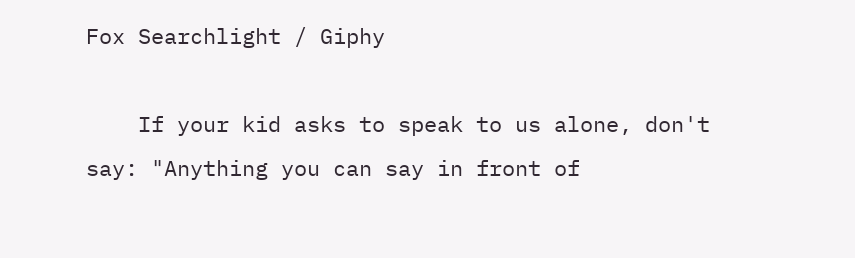Fox Searchlight / Giphy

    If your kid asks to speak to us alone, don't say: "Anything you can say in front of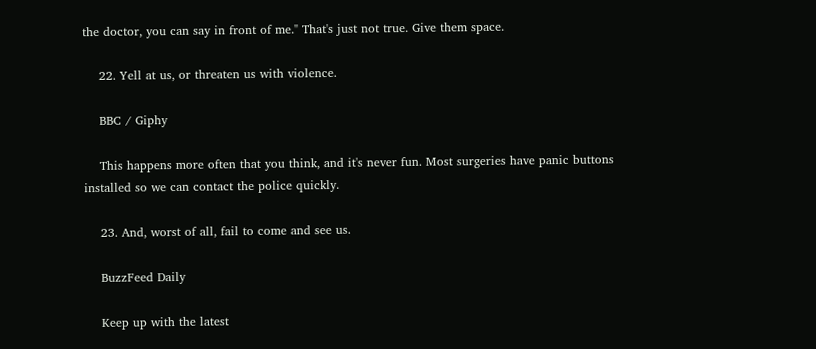the doctor, you can say in front of me." That's just not true. Give them space.

    22. Yell at us, or threaten us with violence.

    BBC / Giphy

    This happens more often that you think, and it's never fun. Most surgeries have panic buttons installed so we can contact the police quickly.

    23. And, worst of all, fail to come and see us.

    BuzzFeed Daily

    Keep up with the latest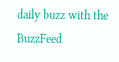daily buzz with the BuzzFeed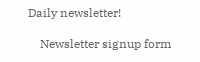Daily newsletter!

    Newsletter signup form